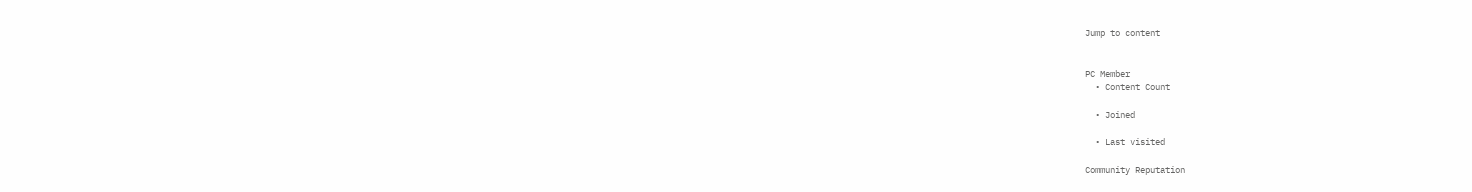Jump to content


PC Member
  • Content Count

  • Joined

  • Last visited

Community Reputation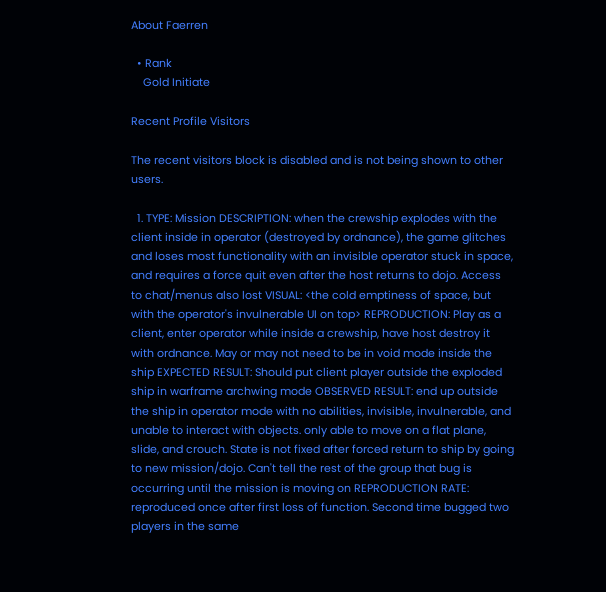About Faerren

  • Rank
    Gold Initiate

Recent Profile Visitors

The recent visitors block is disabled and is not being shown to other users.

  1. TYPE: Mission DESCRIPTION: when the crewship explodes with the client inside in operator (destroyed by ordnance), the game glitches and loses most functionality with an invisible operator stuck in space, and requires a force quit even after the host returns to dojo. Access to chat/menus also lost VISUAL: <the cold emptiness of space, but with the operator's invulnerable UI on top> REPRODUCTION: Play as a client, enter operator while inside a crewship, have host destroy it with ordnance. May or may not need to be in void mode inside the ship EXPECTED RESULT: Should put client player outside the exploded ship in warframe archwing mode OBSERVED RESULT: end up outside the ship in operator mode with no abilities, invisible, invulnerable, and unable to interact with objects. only able to move on a flat plane, slide, and crouch. State is not fixed after forced return to ship by going to new mission/dojo. Can't tell the rest of the group that bug is occurring until the mission is moving on REPRODUCTION RATE: reproduced once after first loss of function. Second time bugged two players in the same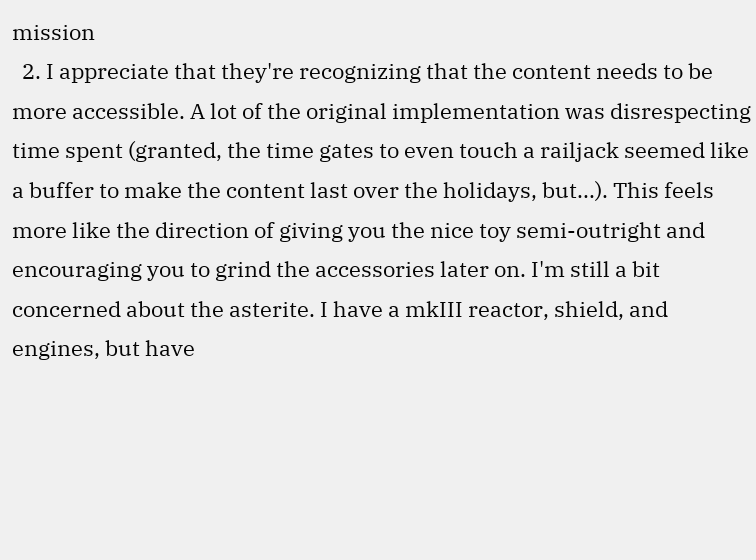mission
  2. I appreciate that they're recognizing that the content needs to be more accessible. A lot of the original implementation was disrespecting time spent (granted, the time gates to even touch a railjack seemed like a buffer to make the content last over the holidays, but...). This feels more like the direction of giving you the nice toy semi-outright and encouraging you to grind the accessories later on. I'm still a bit concerned about the asterite. I have a mkIII reactor, shield, and engines, but have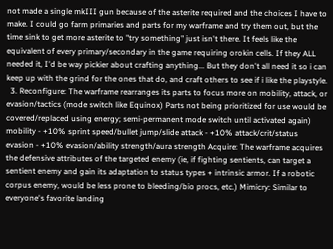not made a single mkIII gun because of the asterite required and the choices I have to make. I could go farm primaries and parts for my warframe and try them out, but the time sink to get more asterite to "try something" just isn't there. It feels like the equivalent of every primary/secondary in the game requiring orokin cells. If they ALL needed it, I'd be way pickier about crafting anything... But they don't all need it so i can keep up with the grind for the ones that do, and craft others to see if i like the playstyle.
  3. Reconfigure: The warframe rearranges its parts to focus more on mobility, attack, or evasion/tactics (mode switch like Equinox) Parts not being prioritized for use would be covered/replaced using energy; semi-permanent mode switch until activated again) mobility - +10% sprint speed/bullet jump/slide attack - +10% attack/crit/status evasion - +10% evasion/ability strength/aura strength Acquire: The warframe acquires the defensive attributes of the targeted enemy (ie, if fighting sentients, can target a sentient enemy and gain its adaptation to status types + intrinsic armor. If a robotic corpus enemy, would be less prone to bleeding/bio procs, etc.) Mimicry: Similar to everyone's favorite landing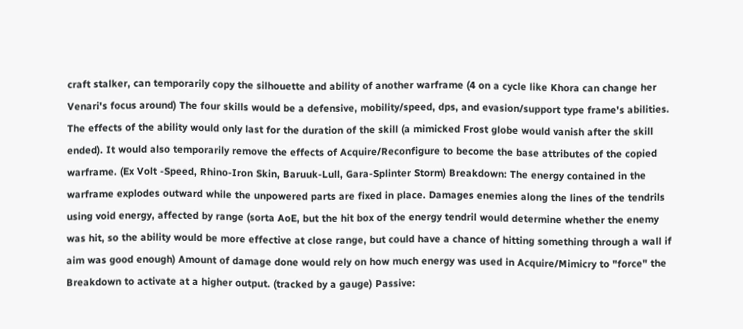craft stalker, can temporarily copy the silhouette and ability of another warframe (4 on a cycle like Khora can change her Venari's focus around) The four skills would be a defensive, mobility/speed, dps, and evasion/support type frame's abilities. The effects of the ability would only last for the duration of the skill (a mimicked Frost globe would vanish after the skill ended). It would also temporarily remove the effects of Acquire/Reconfigure to become the base attributes of the copied warframe. (Ex Volt -Speed, Rhino-Iron Skin, Baruuk-Lull, Gara-Splinter Storm) Breakdown: The energy contained in the warframe explodes outward while the unpowered parts are fixed in place. Damages enemies along the lines of the tendrils using void energy, affected by range (sorta AoE, but the hit box of the energy tendril would determine whether the enemy was hit, so the ability would be more effective at close range, but could have a chance of hitting something through a wall if aim was good enough) Amount of damage done would rely on how much energy was used in Acquire/Mimicry to "force" the Breakdown to activate at a higher output. (tracked by a gauge) Passive: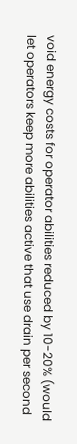void energy costs for operator abilities reduced by 10-20% (would let operators keep more abilities active that use drain per second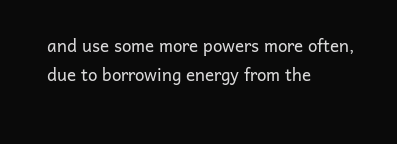and use some more powers more often, due to borrowing energy from the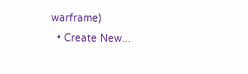warframe)
  • Create New...